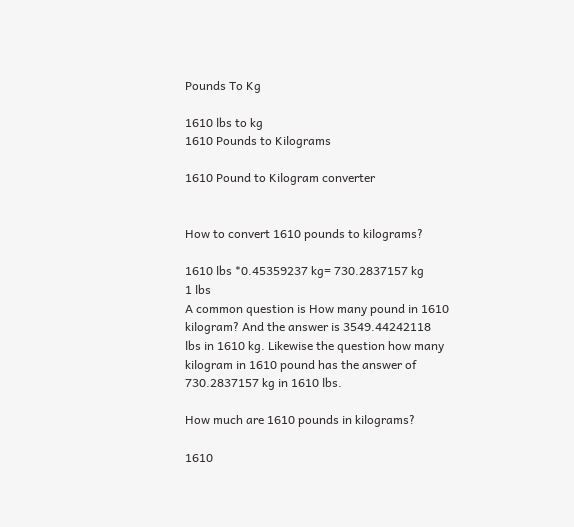Pounds To Kg

1610 lbs to kg
1610 Pounds to Kilograms

1610 Pound to Kilogram converter


How to convert 1610 pounds to kilograms?

1610 lbs *0.45359237 kg= 730.2837157 kg
1 lbs
A common question is How many pound in 1610 kilogram? And the answer is 3549.44242118 lbs in 1610 kg. Likewise the question how many kilogram in 1610 pound has the answer of 730.2837157 kg in 1610 lbs.

How much are 1610 pounds in kilograms?

1610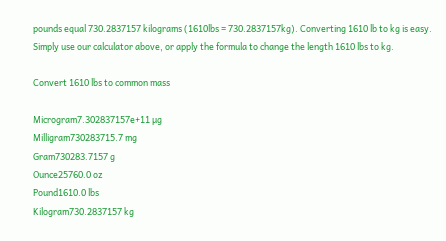pounds equal 730.2837157 kilograms (1610lbs = 730.2837157kg). Converting 1610 lb to kg is easy. Simply use our calculator above, or apply the formula to change the length 1610 lbs to kg.

Convert 1610 lbs to common mass

Microgram7.302837157e+11 µg
Milligram730283715.7 mg
Gram730283.7157 g
Ounce25760.0 oz
Pound1610.0 lbs
Kilogram730.2837157 kg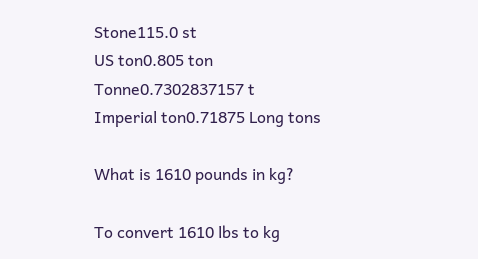Stone115.0 st
US ton0.805 ton
Tonne0.7302837157 t
Imperial ton0.71875 Long tons

What is 1610 pounds in kg?

To convert 1610 lbs to kg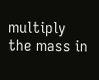multiply the mass in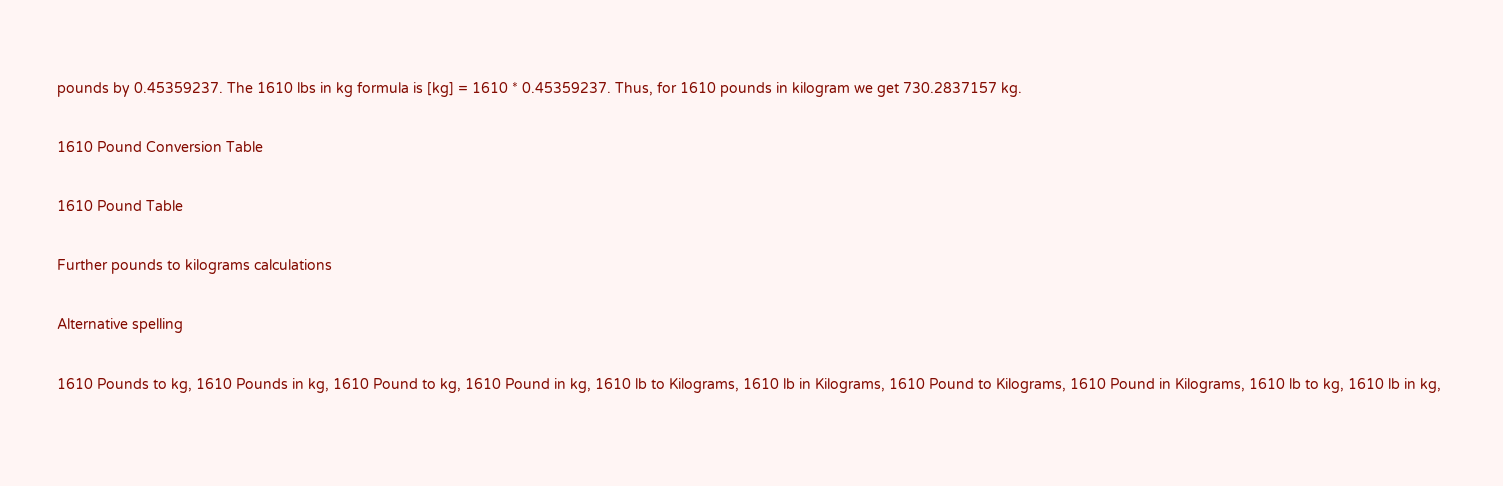pounds by 0.45359237. The 1610 lbs in kg formula is [kg] = 1610 * 0.45359237. Thus, for 1610 pounds in kilogram we get 730.2837157 kg.

1610 Pound Conversion Table

1610 Pound Table

Further pounds to kilograms calculations

Alternative spelling

1610 Pounds to kg, 1610 Pounds in kg, 1610 Pound to kg, 1610 Pound in kg, 1610 lb to Kilograms, 1610 lb in Kilograms, 1610 Pound to Kilograms, 1610 Pound in Kilograms, 1610 lb to kg, 1610 lb in kg,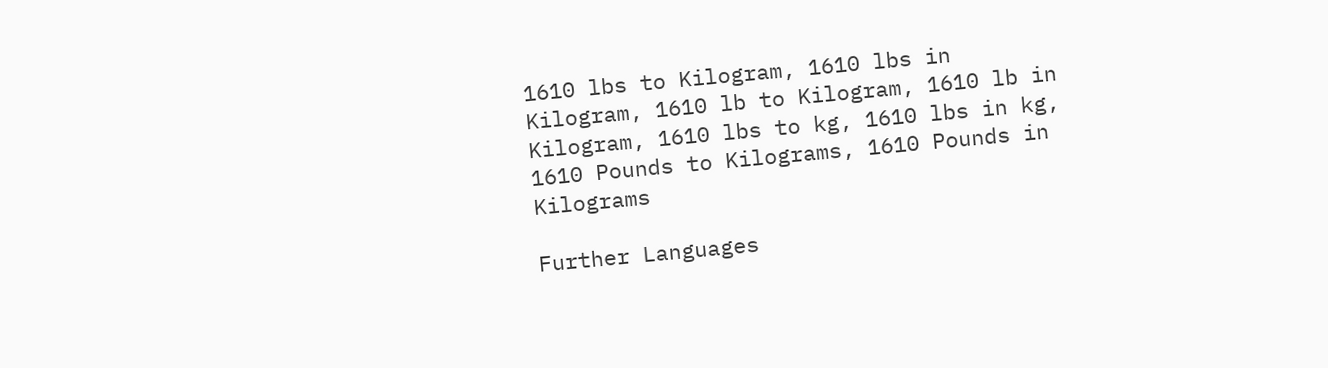1610 lbs to Kilogram, 1610 lbs in Kilogram, 1610 lb to Kilogram, 1610 lb in Kilogram, 1610 lbs to kg, 1610 lbs in kg, 1610 Pounds to Kilograms, 1610 Pounds in Kilograms

Further Languages